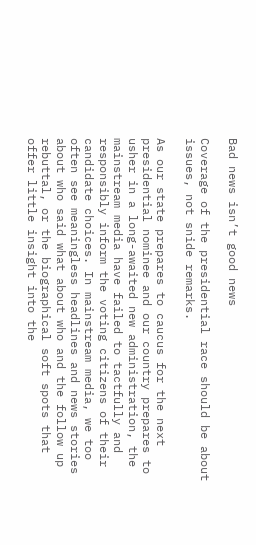Bad news isn’t good news

Coverage of the presidential race should be about issues, not snide remarks.

As our state prepares to caucus for the next presidential nominee and our country prepares to usher in a long-awaited new administration, the mainstream media have failed to tactfully and responsibly inform the voting citizens of their candidate choices. In mainstream media, we too often see meaningless headlines and news stories about who said what about who and the follow up rebuttal, or the biographical soft spots that offer little insight into the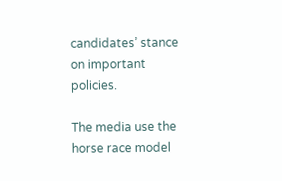candidates’ stance on important policies.

The media use the horse race model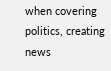when covering politics, creating news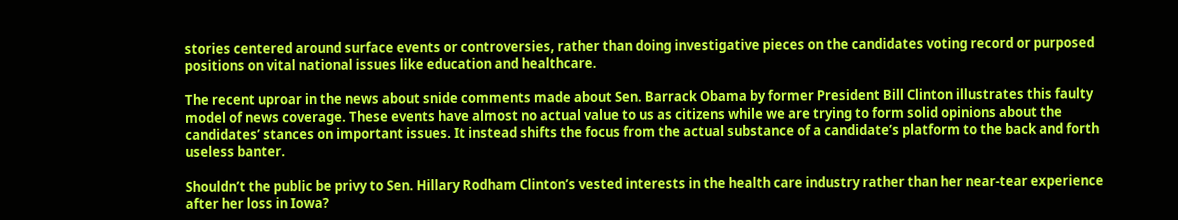stories centered around surface events or controversies, rather than doing investigative pieces on the candidates voting record or purposed positions on vital national issues like education and healthcare.

The recent uproar in the news about snide comments made about Sen. Barrack Obama by former President Bill Clinton illustrates this faulty model of news coverage. These events have almost no actual value to us as citizens while we are trying to form solid opinions about the candidates’ stances on important issues. It instead shifts the focus from the actual substance of a candidate’s platform to the back and forth useless banter.

Shouldn’t the public be privy to Sen. Hillary Rodham Clinton’s vested interests in the health care industry rather than her near-tear experience after her loss in Iowa?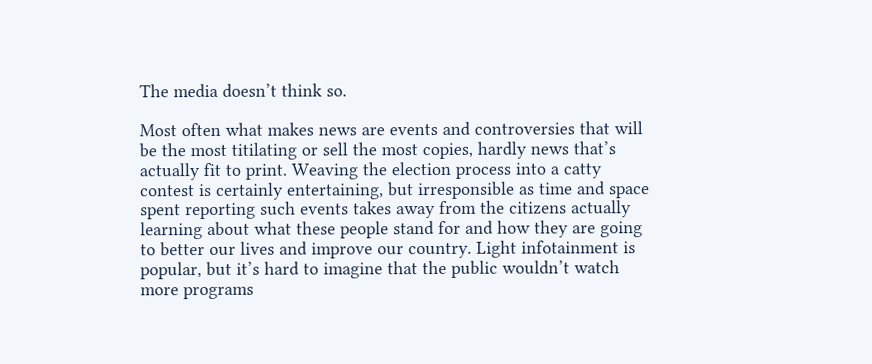The media doesn’t think so.

Most often what makes news are events and controversies that will be the most titilating or sell the most copies, hardly news that’s actually fit to print. Weaving the election process into a catty contest is certainly entertaining, but irresponsible as time and space spent reporting such events takes away from the citizens actually learning about what these people stand for and how they are going to better our lives and improve our country. Light infotainment is popular, but it’s hard to imagine that the public wouldn’t watch more programs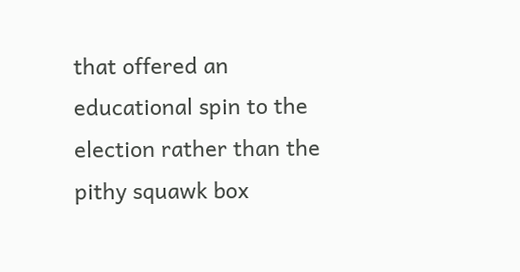that offered an educational spin to the election rather than the pithy squawk box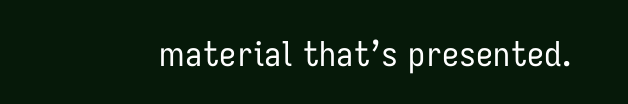material that’s presented.